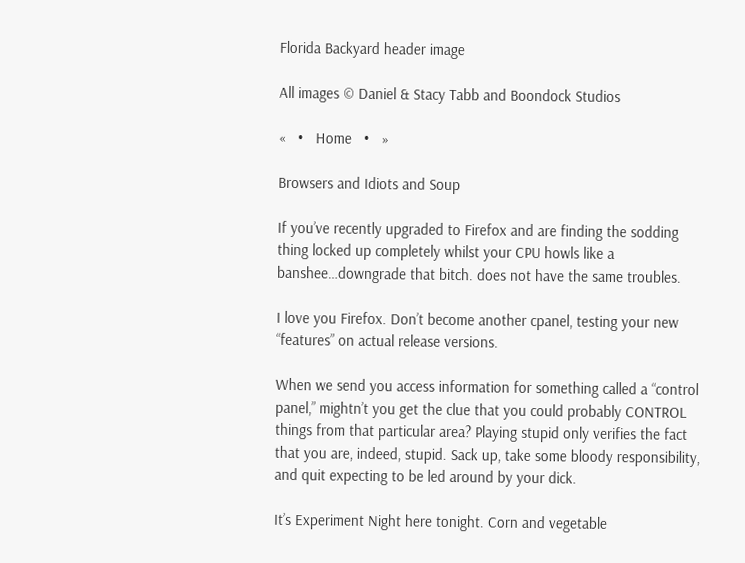Florida Backyard header image

All images © Daniel & Stacy Tabb and Boondock Studios

«   •   Home   •   »

Browsers and Idiots and Soup

If you’ve recently upgraded to Firefox and are finding the sodding thing locked up completely whilst your CPU howls like a banshee…downgrade that bitch. does not have the same troubles.

I love you Firefox. Don’t become another cpanel, testing your new “features” on actual release versions.

When we send you access information for something called a “control panel,” mightn’t you get the clue that you could probably CONTROL things from that particular area? Playing stupid only verifies the fact that you are, indeed, stupid. Sack up, take some bloody responsibility, and quit expecting to be led around by your dick.

It’s Experiment Night here tonight. Corn and vegetable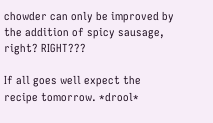chowder can only be improved by the addition of spicy sausage, right? RIGHT???

If all goes well expect the recipe tomorrow. *drool*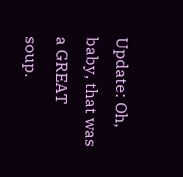Update: Oh, baby, that was a GREAT soup.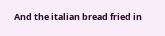And the italian bread fried in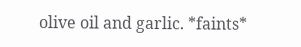olive oil and garlic. *faints*